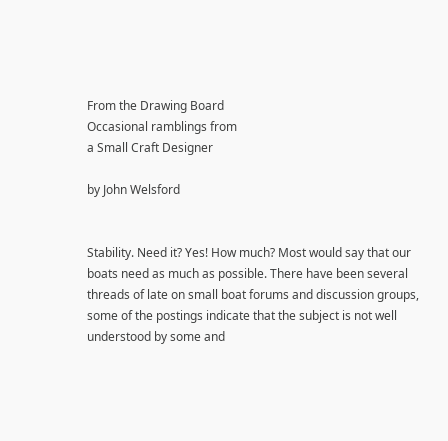From the Drawing Board
Occasional ramblings from
a Small Craft Designer

by John Welsford


Stability. Need it? Yes! How much? Most would say that our boats need as much as possible. There have been several threads of late on small boat forums and discussion groups, some of the postings indicate that the subject is not well understood by some and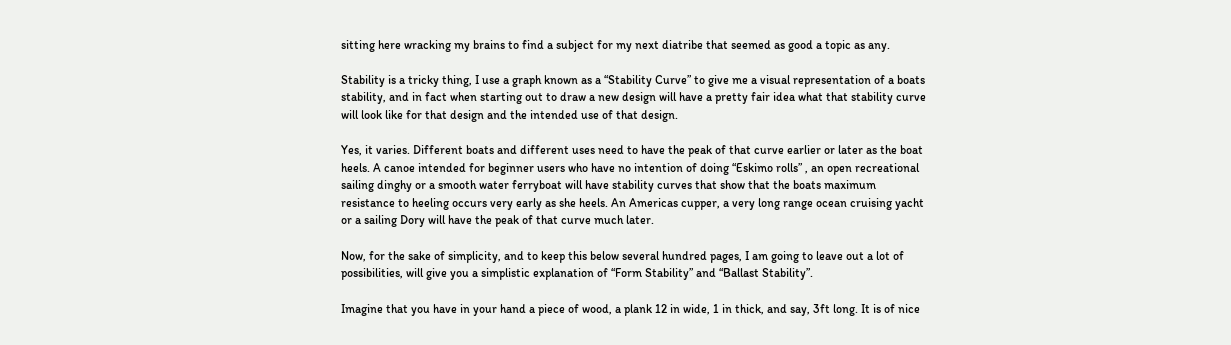sitting here wracking my brains to find a subject for my next diatribe that seemed as good a topic as any.

Stability is a tricky thing, I use a graph known as a “Stability Curve” to give me a visual representation of a boats stability, and in fact when starting out to draw a new design will have a pretty fair idea what that stability curve will look like for that design and the intended use of that design.

Yes, it varies. Different boats and different uses need to have the peak of that curve earlier or later as the boat heels. A canoe intended for beginner users who have no intention of doing “Eskimo rolls” , an open recreational sailing dinghy or a smooth water ferryboat will have stability curves that show that the boats maximum resistance to heeling occurs very early as she heels. An Americas cupper, a very long range ocean cruising yacht or a sailing Dory will have the peak of that curve much later.

Now, for the sake of simplicity, and to keep this below several hundred pages, I am going to leave out a lot of possibilities, will give you a simplistic explanation of “Form Stability” and “Ballast Stability”.

Imagine that you have in your hand a piece of wood, a plank 12 in wide, 1 in thick, and say, 3ft long. It is of nice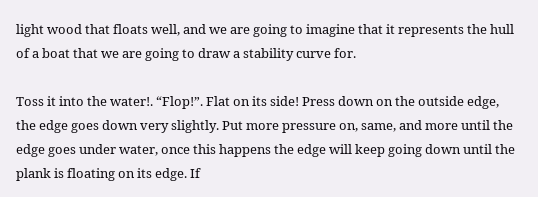light wood that floats well, and we are going to imagine that it represents the hull of a boat that we are going to draw a stability curve for.

Toss it into the water!. “Flop!”. Flat on its side! Press down on the outside edge, the edge goes down very slightly. Put more pressure on, same, and more until the edge goes under water, once this happens the edge will keep going down until the plank is floating on its edge. If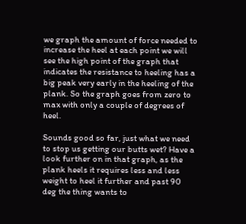we graph the amount of force needed to increase the heel at each point we will see the high point of the graph that indicates the resistance to heeling has a big peak very early in the heeling of the plank. So the graph goes from zero to max with only a couple of degrees of heel.

Sounds good so far, just what we need to stop us getting our butts wet? Have a look further on in that graph, as the plank heels it requires less and less weight to heel it further and past 90 deg the thing wants to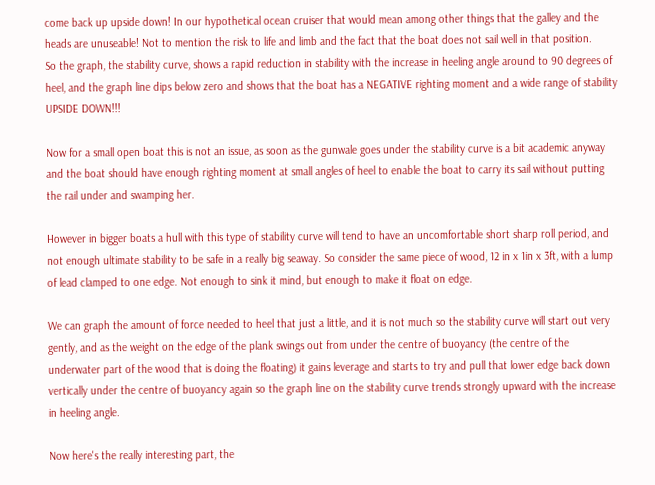come back up upside down! In our hypothetical ocean cruiser that would mean among other things that the galley and the heads are unuseable! Not to mention the risk to life and limb and the fact that the boat does not sail well in that position.
So the graph, the stability curve, shows a rapid reduction in stability with the increase in heeling angle around to 90 degrees of heel, and the graph line dips below zero and shows that the boat has a NEGATIVE righting moment and a wide range of stability UPSIDE DOWN!!!

Now for a small open boat this is not an issue, as soon as the gunwale goes under the stability curve is a bit academic anyway and the boat should have enough righting moment at small angles of heel to enable the boat to carry its sail without putting the rail under and swamping her.

However in bigger boats a hull with this type of stability curve will tend to have an uncomfortable short sharp roll period, and not enough ultimate stability to be safe in a really big seaway. So consider the same piece of wood, 12 in x 1in x 3ft, with a lump of lead clamped to one edge. Not enough to sink it mind, but enough to make it float on edge.

We can graph the amount of force needed to heel that just a little, and it is not much so the stability curve will start out very gently, and as the weight on the edge of the plank swings out from under the centre of buoyancy (the centre of the underwater part of the wood that is doing the floating) it gains leverage and starts to try and pull that lower edge back down vertically under the centre of buoyancy again so the graph line on the stability curve trends strongly upward with the increase in heeling angle.

Now here's the really interesting part, the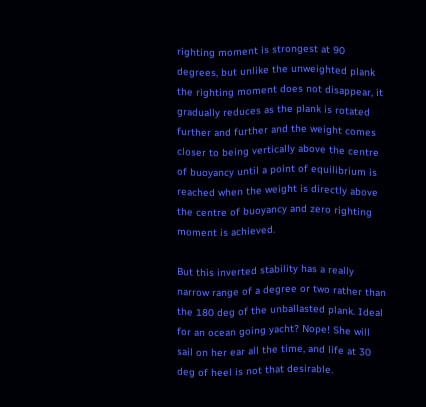righting moment is strongest at 90 degrees, but unlike the unweighted plank the righting moment does not disappear, it gradually reduces as the plank is rotated further and further and the weight comes closer to being vertically above the centre of buoyancy until a point of equilibrium is reached when the weight is directly above the centre of buoyancy and zero righting moment is achieved.

But this inverted stability has a really narrow range of a degree or two rather than the 180 deg of the unballasted plank. Ideal for an ocean going yacht? Nope! She will sail on her ear all the time, and life at 30 deg of heel is not that desirable.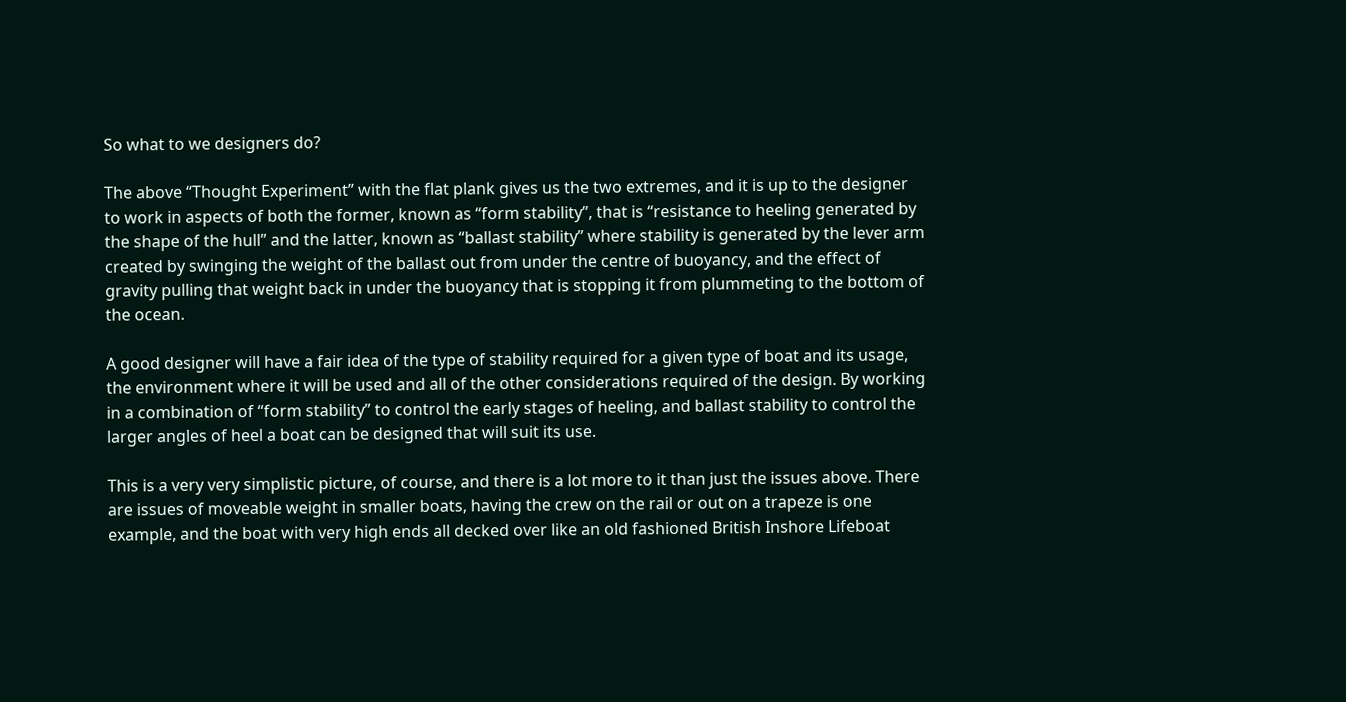So what to we designers do?

The above “Thought Experiment” with the flat plank gives us the two extremes, and it is up to the designer to work in aspects of both the former, known as “form stability”, that is “resistance to heeling generated by the shape of the hull” and the latter, known as “ballast stability” where stability is generated by the lever arm created by swinging the weight of the ballast out from under the centre of buoyancy, and the effect of gravity pulling that weight back in under the buoyancy that is stopping it from plummeting to the bottom of the ocean.

A good designer will have a fair idea of the type of stability required for a given type of boat and its usage, the environment where it will be used and all of the other considerations required of the design. By working in a combination of “form stability” to control the early stages of heeling, and ballast stability to control the larger angles of heel a boat can be designed that will suit its use.

This is a very very simplistic picture, of course, and there is a lot more to it than just the issues above. There are issues of moveable weight in smaller boats, having the crew on the rail or out on a trapeze is one example, and the boat with very high ends all decked over like an old fashioned British Inshore Lifeboat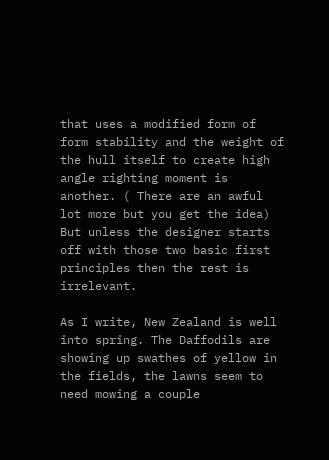that uses a modified form of form stability and the weight of the hull itself to create high angle righting moment is another. ( There are an awful lot more but you get the idea) But unless the designer starts off with those two basic first principles then the rest is irrelevant.

As I write, New Zealand is well into spring. The Daffodils are showing up swathes of yellow in the fields, the lawns seem to need mowing a couple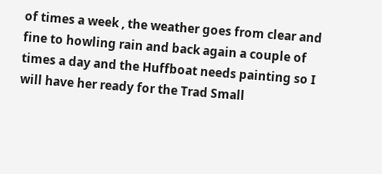of times a week , the weather goes from clear and fine to howling rain and back again a couple of times a day and the Huffboat needs painting so I will have her ready for the Trad Small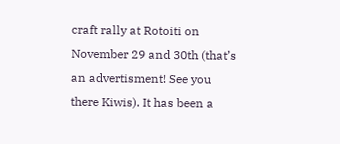craft rally at Rotoiti on November 29 and 30th (that’s an advertisment! See you there Kiwis). It has been a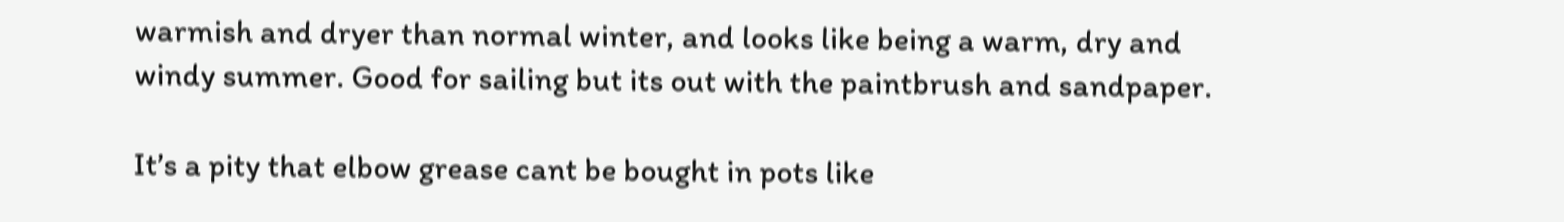warmish and dryer than normal winter, and looks like being a warm, dry and windy summer. Good for sailing but its out with the paintbrush and sandpaper.

It’s a pity that elbow grease cant be bought in pots like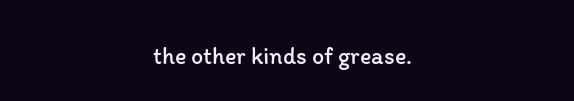the other kinds of grease.